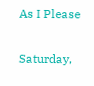As I Please

Saturday,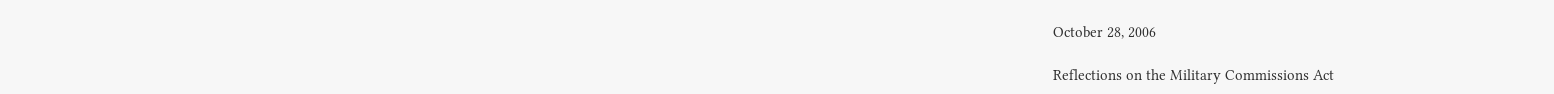October 28, 2006

Reflections on the Military Commissions Act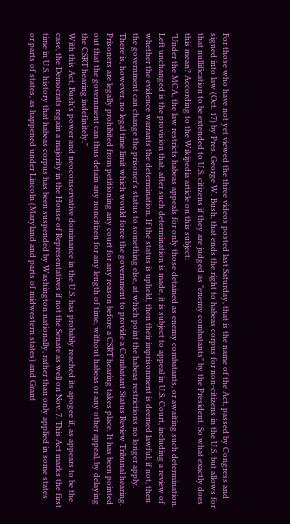For those who have not yet viewed the three videos posted last Saturday, that is the name of the Act, passed by Congress and signed into law (Oct. 17) by Pres. George W. Bush, that ends the right to habeas corpus for non-citizens in the U.S. but allows for that nullification to be extended to U.S. citizens if they are judged as "enemy combatants" by the President. So what exactly does this mean? According to the Wikipedia article on this subject:
"Under the MCA, the law restricts habeas appeals for only those detained as enemy combatants, or awaiting such determination. Left unchanged is the provision that, after such determination is made, it is subject to appeal in U.S. Court, including a review of whether the evidence warrants the determination. If the status is upheld, then their imprisonment is deemed lawful; if not, then the government can change the prisoner's status to something else, at which point the habeas restrictions no longer apply.
There is, however, no legal time limit which would force the government to provide a Combatant Status Review Tribunal hearing. Prisoners are legally prohibited from petitioning any court for any reason before a CSRT hearing takes place. It has been pointed out that the government can thus detain any noncitizen for any length of time, without habeas or any other appeal, by delaying the CSRT hearing indefinitely."
With this Act, Bush's power and neoconservative dominance in the U.S. has probably reached its apogee if, as appears to be the case, the Democrats regain a majority in the House of Representatives if not the Senate as well on Nov. 7. This Act marks the first time in U.S. history that habeas corpus has been suspended by Washington nationally, rather than only applied in some states or parts of states, as happened under Lincoln (Maryland and parts of midwestern states) and Grant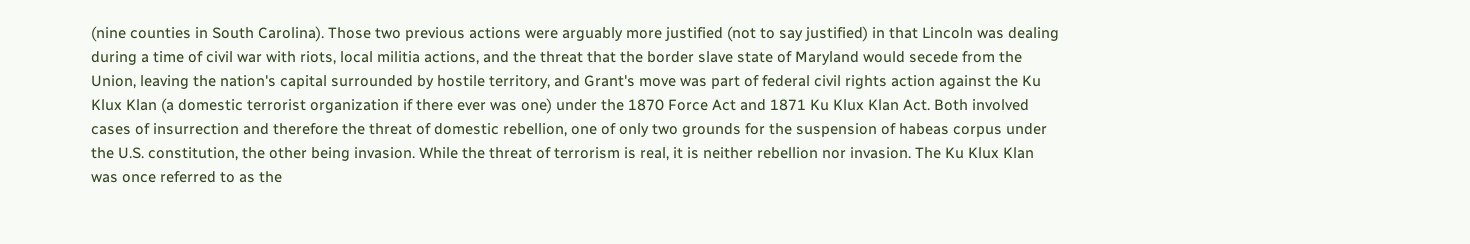(nine counties in South Carolina). Those two previous actions were arguably more justified (not to say justified) in that Lincoln was dealing during a time of civil war with riots, local militia actions, and the threat that the border slave state of Maryland would secede from the Union, leaving the nation's capital surrounded by hostile territory, and Grant's move was part of federal civil rights action against the Ku Klux Klan (a domestic terrorist organization if there ever was one) under the 1870 Force Act and 1871 Ku Klux Klan Act. Both involved cases of insurrection and therefore the threat of domestic rebellion, one of only two grounds for the suspension of habeas corpus under the U.S. constitution, the other being invasion. While the threat of terrorism is real, it is neither rebellion nor invasion. The Ku Klux Klan was once referred to as the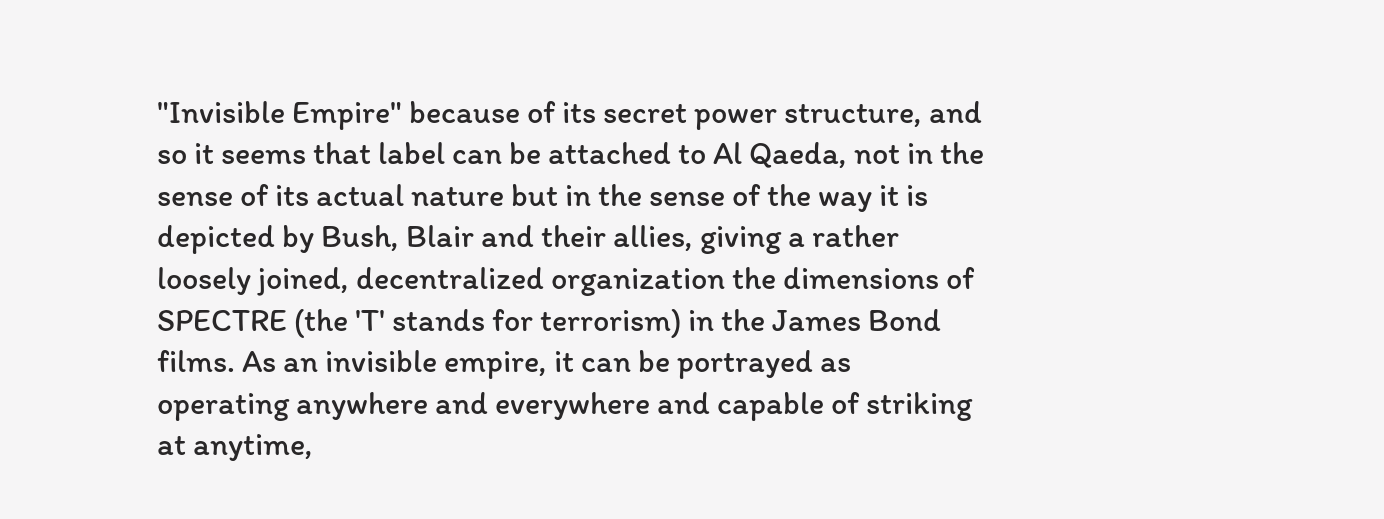"Invisible Empire" because of its secret power structure, and so it seems that label can be attached to Al Qaeda, not in the sense of its actual nature but in the sense of the way it is depicted by Bush, Blair and their allies, giving a rather loosely joined, decentralized organization the dimensions of SPECTRE (the 'T' stands for terrorism) in the James Bond films. As an invisible empire, it can be portrayed as operating anywhere and everywhere and capable of striking at anytime,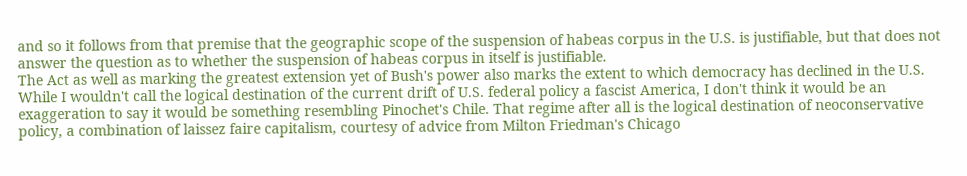and so it follows from that premise that the geographic scope of the suspension of habeas corpus in the U.S. is justifiable, but that does not answer the question as to whether the suspension of habeas corpus in itself is justifiable.
The Act as well as marking the greatest extension yet of Bush's power also marks the extent to which democracy has declined in the U.S. While I wouldn't call the logical destination of the current drift of U.S. federal policy a fascist America, I don't think it would be an exaggeration to say it would be something resembling Pinochet's Chile. That regime after all is the logical destination of neoconservative policy, a combination of laissez faire capitalism, courtesy of advice from Milton Friedman's Chicago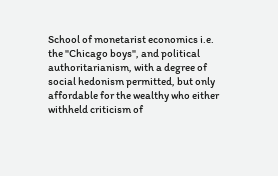School of monetarist economics i.e. the "Chicago boys", and political authoritarianism, with a degree of social hedonism permitted, but only affordable for the wealthy who either withheld criticism of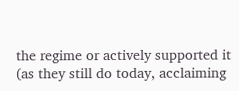the regime or actively supported it (as they still do today, acclaiming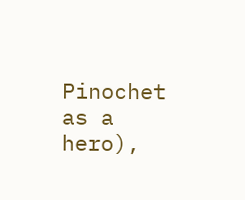Pinochet as a hero),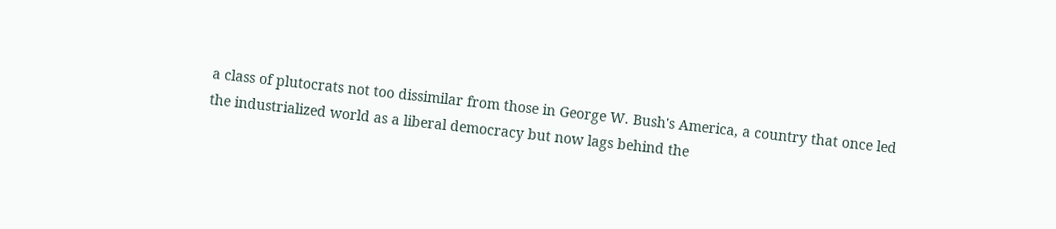a class of plutocrats not too dissimilar from those in George W. Bush's America, a country that once led the industrialized world as a liberal democracy but now lags behind the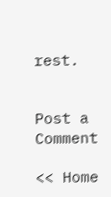rest.


Post a Comment

<< Home